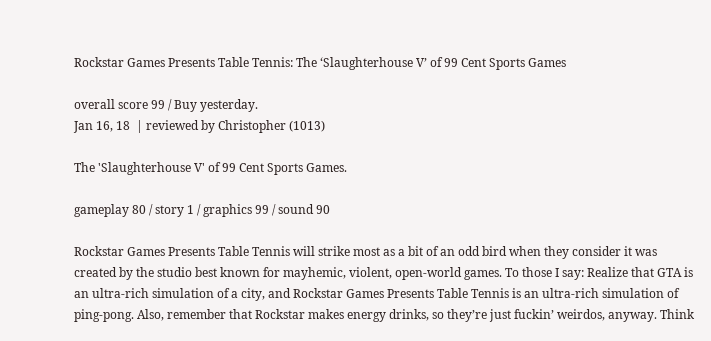Rockstar Games Presents Table Tennis: The ‘Slaughterhouse V’ of 99 Cent Sports Games

overall score 99 / Buy yesterday.
Jan 16, 18  | reviewed by Christopher (1013)

The 'Slaughterhouse V' of 99 Cent Sports Games.

gameplay 80 / story 1 / graphics 99 / sound 90

Rockstar Games Presents Table Tennis will strike most as a bit of an odd bird when they consider it was created by the studio best known for mayhemic, violent, open-world games. To those I say: Realize that GTA is an ultra-rich simulation of a city, and Rockstar Games Presents Table Tennis is an ultra-rich simulation of ping-pong. Also, remember that Rockstar makes energy drinks, so they’re just fuckin’ weirdos, anyway. Think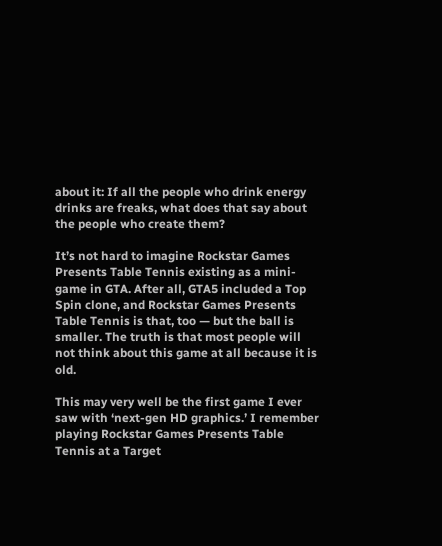about it: If all the people who drink energy drinks are freaks, what does that say about the people who create them?

It’s not hard to imagine Rockstar Games Presents Table Tennis existing as a mini-game in GTA. After all, GTA5 included a Top Spin clone, and Rockstar Games Presents Table Tennis is that, too — but the ball is smaller. The truth is that most people will not think about this game at all because it is old.

This may very well be the first game I ever saw with ‘next-gen HD graphics.’ I remember playing Rockstar Games Presents Table Tennis at a Target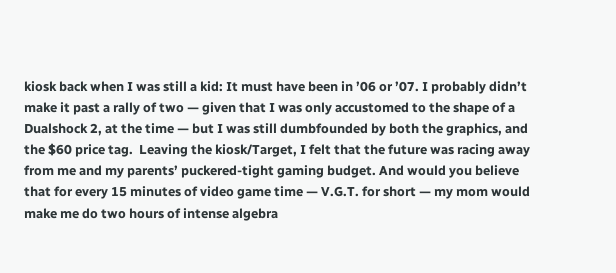kiosk back when I was still a kid: It must have been in ’06 or ’07. I probably didn’t make it past a rally of two — given that I was only accustomed to the shape of a Dualshock 2, at the time — but I was still dumbfounded by both the graphics, and the $60 price tag.  Leaving the kiosk/Target, I felt that the future was racing away from me and my parents’ puckered-tight gaming budget. And would you believe that for every 15 minutes of video game time — V.G.T. for short — my mom would make me do two hours of intense algebra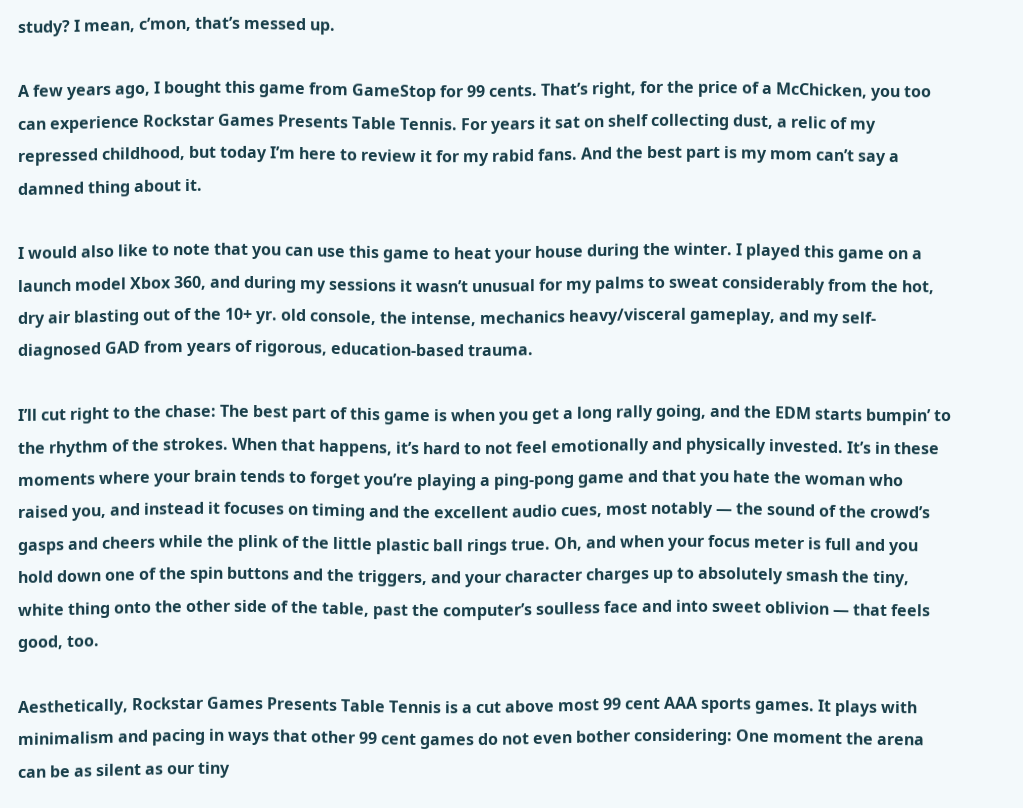study? I mean, c’mon, that’s messed up.

A few years ago, I bought this game from GameStop for 99 cents. That’s right, for the price of a McChicken, you too can experience Rockstar Games Presents Table Tennis. For years it sat on shelf collecting dust, a relic of my repressed childhood, but today I’m here to review it for my rabid fans. And the best part is my mom can’t say a damned thing about it.

I would also like to note that you can use this game to heat your house during the winter. I played this game on a launch model Xbox 360, and during my sessions it wasn’t unusual for my palms to sweat considerably from the hot, dry air blasting out of the 10+ yr. old console, the intense, mechanics heavy/visceral gameplay, and my self-diagnosed GAD from years of rigorous, education-based trauma.

I’ll cut right to the chase: The best part of this game is when you get a long rally going, and the EDM starts bumpin’ to the rhythm of the strokes. When that happens, it’s hard to not feel emotionally and physically invested. It’s in these moments where your brain tends to forget you’re playing a ping-pong game and that you hate the woman who raised you, and instead it focuses on timing and the excellent audio cues, most notably — the sound of the crowd’s gasps and cheers while the plink of the little plastic ball rings true. Oh, and when your focus meter is full and you hold down one of the spin buttons and the triggers, and your character charges up to absolutely smash the tiny, white thing onto the other side of the table, past the computer’s soulless face and into sweet oblivion — that feels good, too.

Aesthetically, Rockstar Games Presents Table Tennis is a cut above most 99 cent AAA sports games. It plays with minimalism and pacing in ways that other 99 cent games do not even bother considering: One moment the arena can be as silent as our tiny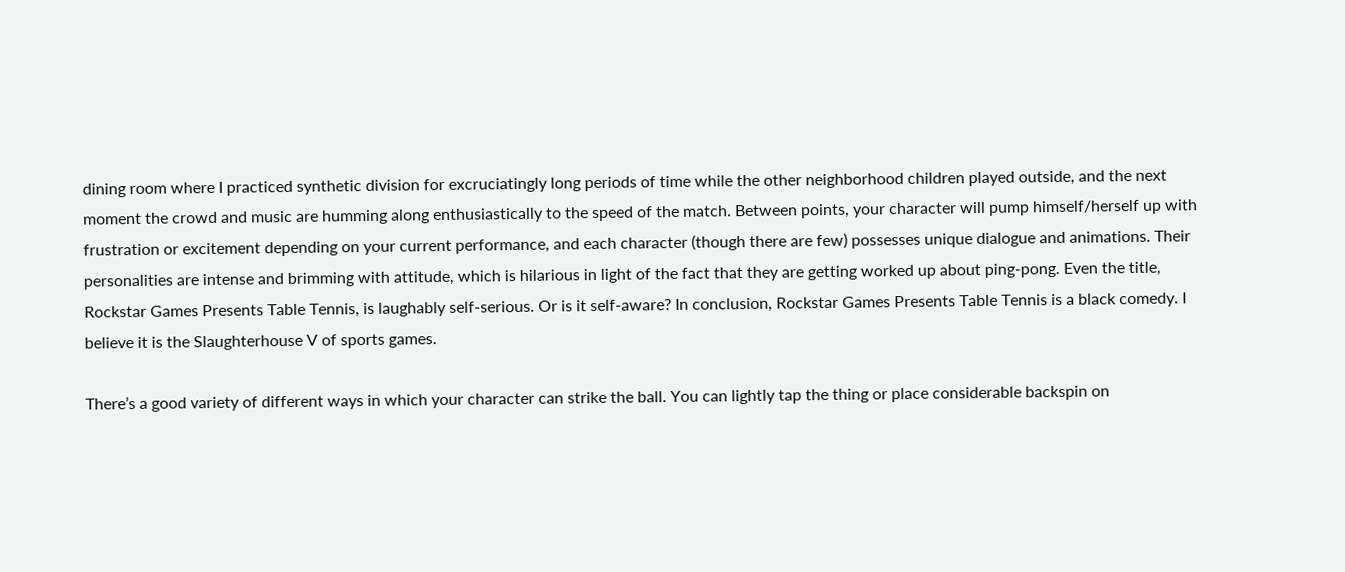dining room where I practiced synthetic division for excruciatingly long periods of time while the other neighborhood children played outside, and the next moment the crowd and music are humming along enthusiastically to the speed of the match. Between points, your character will pump himself/herself up with frustration or excitement depending on your current performance, and each character (though there are few) possesses unique dialogue and animations. Their personalities are intense and brimming with attitude, which is hilarious in light of the fact that they are getting worked up about ping-pong. Even the title, Rockstar Games Presents Table Tennis, is laughably self-serious. Or is it self-aware? In conclusion, Rockstar Games Presents Table Tennis is a black comedy. I believe it is the Slaughterhouse V of sports games.

There’s a good variety of different ways in which your character can strike the ball. You can lightly tap the thing or place considerable backspin on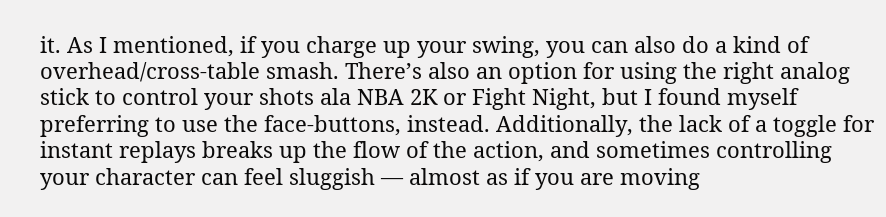it. As I mentioned, if you charge up your swing, you can also do a kind of overhead/cross-table smash. There’s also an option for using the right analog stick to control your shots ala NBA 2K or Fight Night, but I found myself preferring to use the face-buttons, instead. Additionally, the lack of a toggle for instant replays breaks up the flow of the action, and sometimes controlling your character can feel sluggish — almost as if you are moving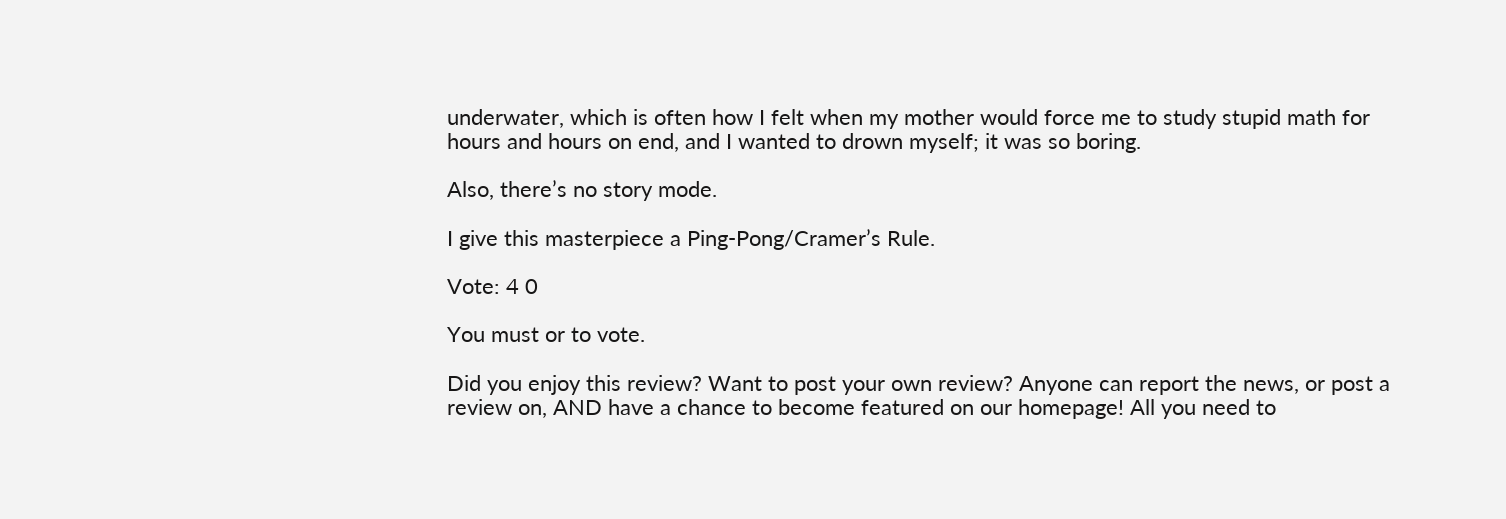underwater, which is often how I felt when my mother would force me to study stupid math for hours and hours on end, and I wanted to drown myself; it was so boring.

Also, there’s no story mode.

I give this masterpiece a Ping-Pong/Cramer’s Rule.

Vote: 4 0

You must or to vote.

Did you enjoy this review? Want to post your own review? Anyone can report the news, or post a review on, AND have a chance to become featured on our homepage! All you need to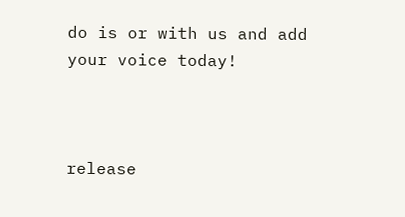do is or with us and add your voice today!



release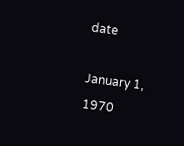date

January 1, 1970